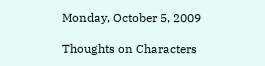Monday, October 5, 2009

Thoughts on Characters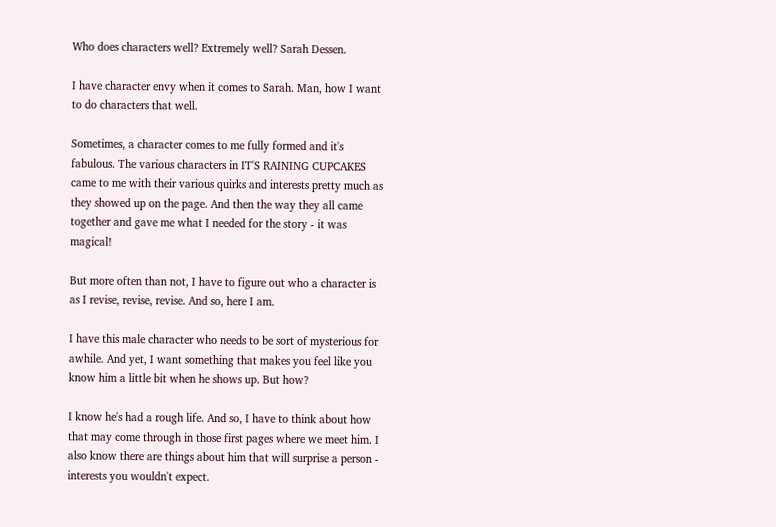Who does characters well? Extremely well? Sarah Dessen.

I have character envy when it comes to Sarah. Man, how I want to do characters that well.

Sometimes, a character comes to me fully formed and it's fabulous. The various characters in IT'S RAINING CUPCAKES came to me with their various quirks and interests pretty much as they showed up on the page. And then the way they all came together and gave me what I needed for the story - it was magical!

But more often than not, I have to figure out who a character is as I revise, revise, revise. And so, here I am.

I have this male character who needs to be sort of mysterious for awhile. And yet, I want something that makes you feel like you know him a little bit when he shows up. But how?

I know he's had a rough life. And so, I have to think about how that may come through in those first pages where we meet him. I also know there are things about him that will surprise a person - interests you wouldn't expect.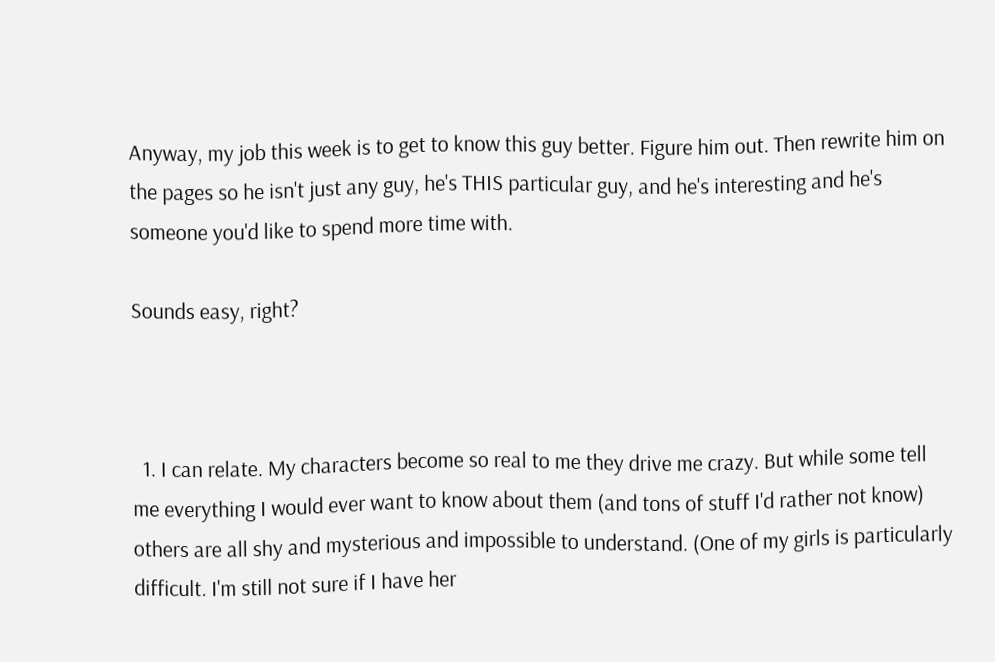Anyway, my job this week is to get to know this guy better. Figure him out. Then rewrite him on the pages so he isn't just any guy, he's THIS particular guy, and he's interesting and he's someone you'd like to spend more time with.

Sounds easy, right?



  1. I can relate. My characters become so real to me they drive me crazy. But while some tell me everything I would ever want to know about them (and tons of stuff I'd rather not know) others are all shy and mysterious and impossible to understand. (One of my girls is particularly difficult. I'm still not sure if I have her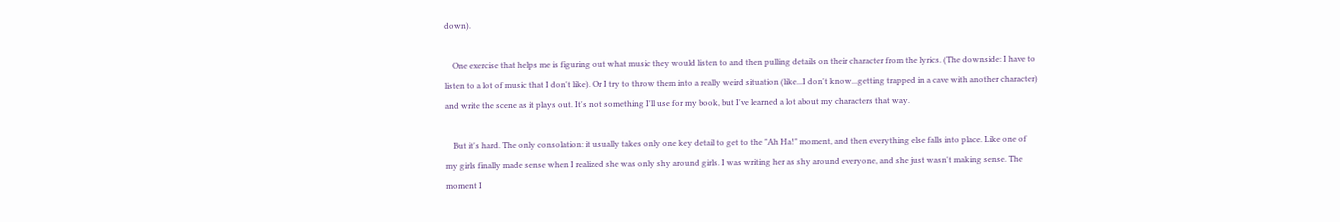down).

    One exercise that helps me is figuring out what music they would listen to and then pulling details on their character from the lyrics. (The downside: I have to listen to a lot of music that I don't like). Or I try to throw them into a really weird situation (like...I don't know...getting trapped in a cave with another character) and write the scene as it plays out. It's not something I'll use for my book, but I've learned a lot about my characters that way.

    But it's hard. The only consolation: it usually takes only one key detail to get to the "Ah Ha!" moment, and then everything else falls into place. Like one of my girls finally made sense when I realized she was only shy around girls. I was writing her as shy around everyone, and she just wasn't making sense. The moment I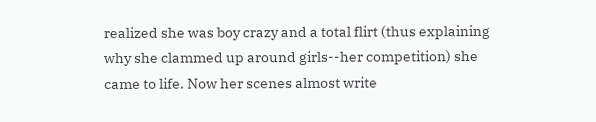realized she was boy crazy and a total flirt (thus explaining why she clammed up around girls--her competition) she came to life. Now her scenes almost write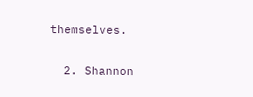themselves.

  2. Shannon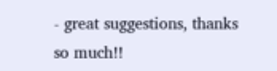- great suggestions, thanks so much!!